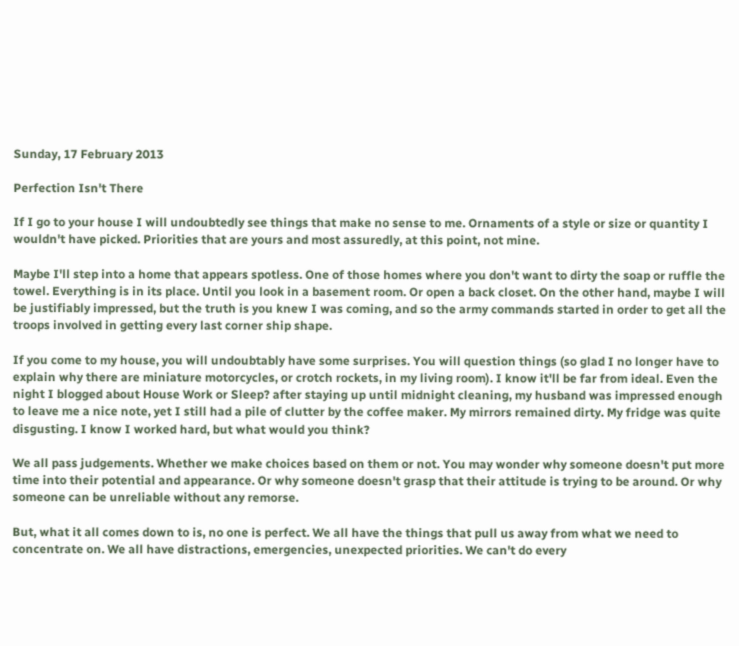Sunday, 17 February 2013

Perfection Isn't There

If I go to your house I will undoubtedly see things that make no sense to me. Ornaments of a style or size or quantity I wouldn't have picked. Priorities that are yours and most assuredly, at this point, not mine.

Maybe I'll step into a home that appears spotless. One of those homes where you don't want to dirty the soap or ruffle the towel. Everything is in its place. Until you look in a basement room. Or open a back closet. On the other hand, maybe I will be justifiably impressed, but the truth is you knew I was coming, and so the army commands started in order to get all the troops involved in getting every last corner ship shape.

If you come to my house, you will undoubtably have some surprises. You will question things (so glad I no longer have to explain why there are miniature motorcycles, or crotch rockets, in my living room). I know it'll be far from ideal. Even the night I blogged about House Work or Sleep? after staying up until midnight cleaning, my husband was impressed enough to leave me a nice note, yet I still had a pile of clutter by the coffee maker. My mirrors remained dirty. My fridge was quite disgusting. I know I worked hard, but what would you think?

We all pass judgements. Whether we make choices based on them or not. You may wonder why someone doesn't put more time into their potential and appearance. Or why someone doesn't grasp that their attitude is trying to be around. Or why someone can be unreliable without any remorse.

But, what it all comes down to is, no one is perfect. We all have the things that pull us away from what we need to concentrate on. We all have distractions, emergencies, unexpected priorities. We can't do every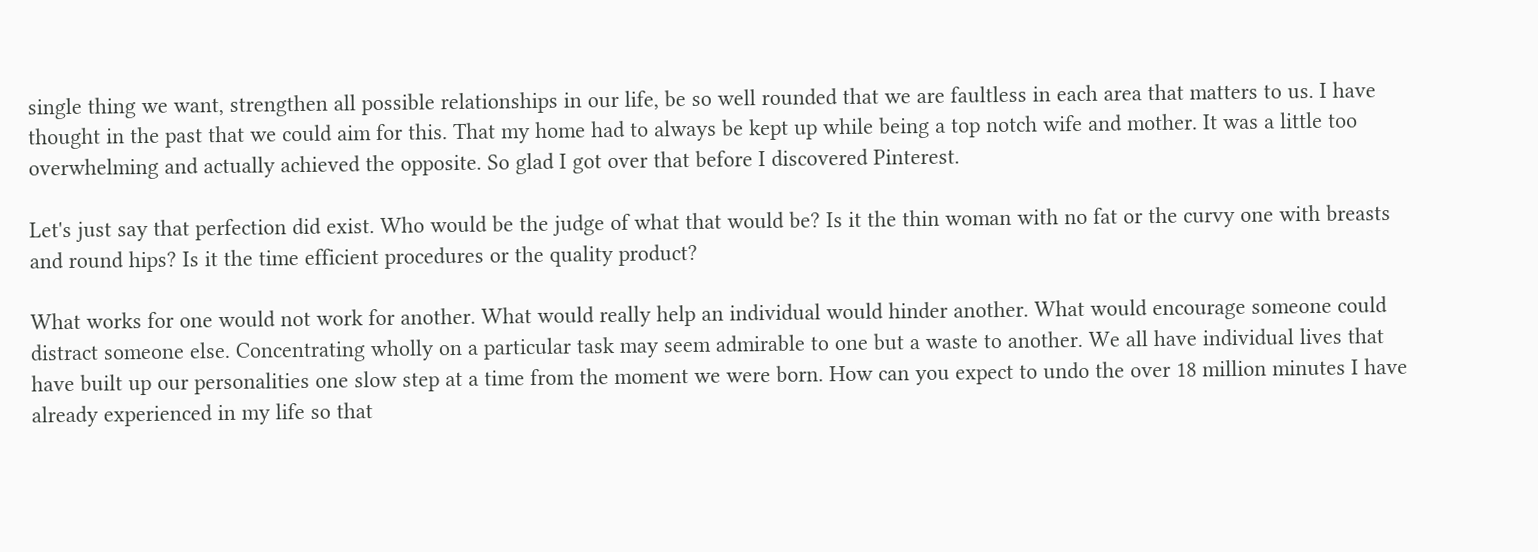single thing we want, strengthen all possible relationships in our life, be so well rounded that we are faultless in each area that matters to us. I have thought in the past that we could aim for this. That my home had to always be kept up while being a top notch wife and mother. It was a little too overwhelming and actually achieved the opposite. So glad I got over that before I discovered Pinterest.

Let's just say that perfection did exist. Who would be the judge of what that would be? Is it the thin woman with no fat or the curvy one with breasts and round hips? Is it the time efficient procedures or the quality product?

What works for one would not work for another. What would really help an individual would hinder another. What would encourage someone could distract someone else. Concentrating wholly on a particular task may seem admirable to one but a waste to another. We all have individual lives that have built up our personalities one slow step at a time from the moment we were born. How can you expect to undo the over 18 million minutes I have already experienced in my life so that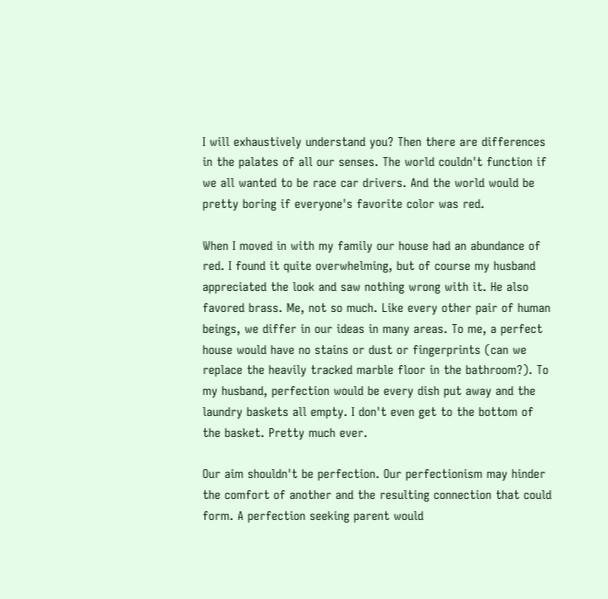I will exhaustively understand you? Then there are differences in the palates of all our senses. The world couldn't function if we all wanted to be race car drivers. And the world would be pretty boring if everyone's favorite color was red.

When I moved in with my family our house had an abundance of red. I found it quite overwhelming, but of course my husband appreciated the look and saw nothing wrong with it. He also favored brass. Me, not so much. Like every other pair of human beings, we differ in our ideas in many areas. To me, a perfect house would have no stains or dust or fingerprints (can we replace the heavily tracked marble floor in the bathroom?). To my husband, perfection would be every dish put away and the laundry baskets all empty. I don't even get to the bottom of the basket. Pretty much ever.

Our aim shouldn't be perfection. Our perfectionism may hinder the comfort of another and the resulting connection that could form. A perfection seeking parent would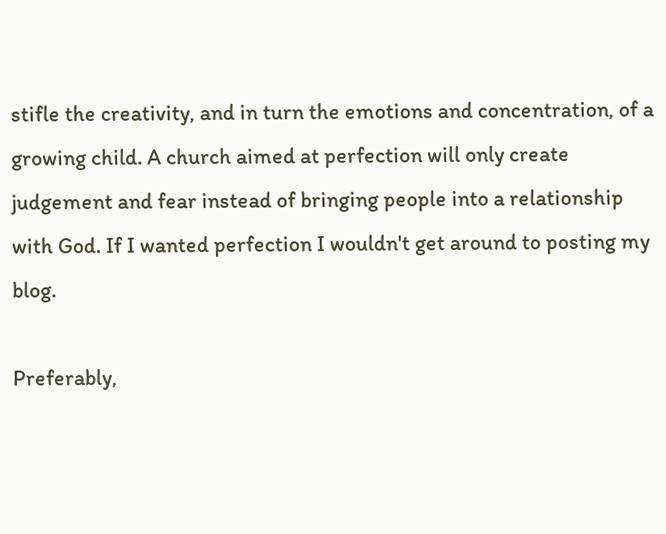stifle the creativity, and in turn the emotions and concentration, of a growing child. A church aimed at perfection will only create judgement and fear instead of bringing people into a relationship with God. If I wanted perfection I wouldn't get around to posting my blog.

Preferably,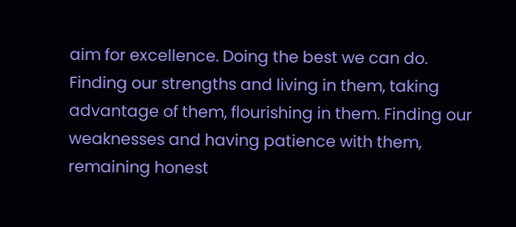aim for excellence. Doing the best we can do. Finding our strengths and living in them, taking advantage of them, flourishing in them. Finding our weaknesses and having patience with them, remaining honest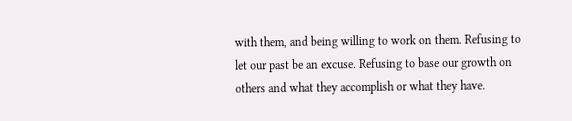with them, and being willing to work on them. Refusing to let our past be an excuse. Refusing to base our growth on others and what they accomplish or what they have.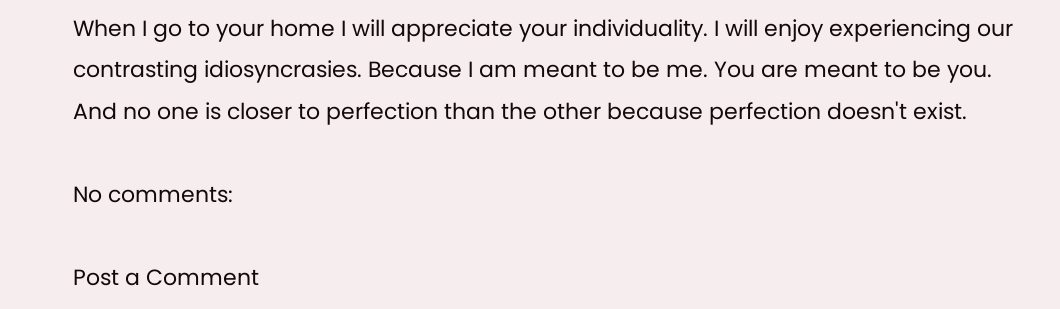When I go to your home I will appreciate your individuality. I will enjoy experiencing our contrasting idiosyncrasies. Because I am meant to be me. You are meant to be you. And no one is closer to perfection than the other because perfection doesn't exist.

No comments:

Post a Comment